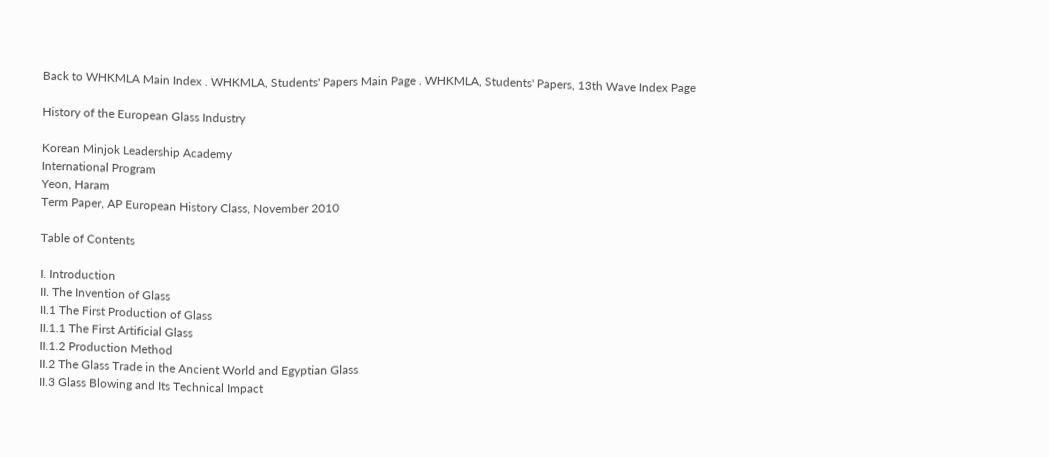Back to WHKMLA Main Index . WHKMLA, Students' Papers Main Page . WHKMLA, Students' Papers, 13th Wave Index Page

History of the European Glass Industry

Korean Minjok Leadership Academy
International Program
Yeon, Haram
Term Paper, AP European History Class, November 2010

Table of Contents

I. Introduction
II. The Invention of Glass
II.1 The First Production of Glass
II.1.1 The First Artificial Glass
II.1.2 Production Method
II.2 The Glass Trade in the Ancient World and Egyptian Glass
II.3 Glass Blowing and Its Technical Impact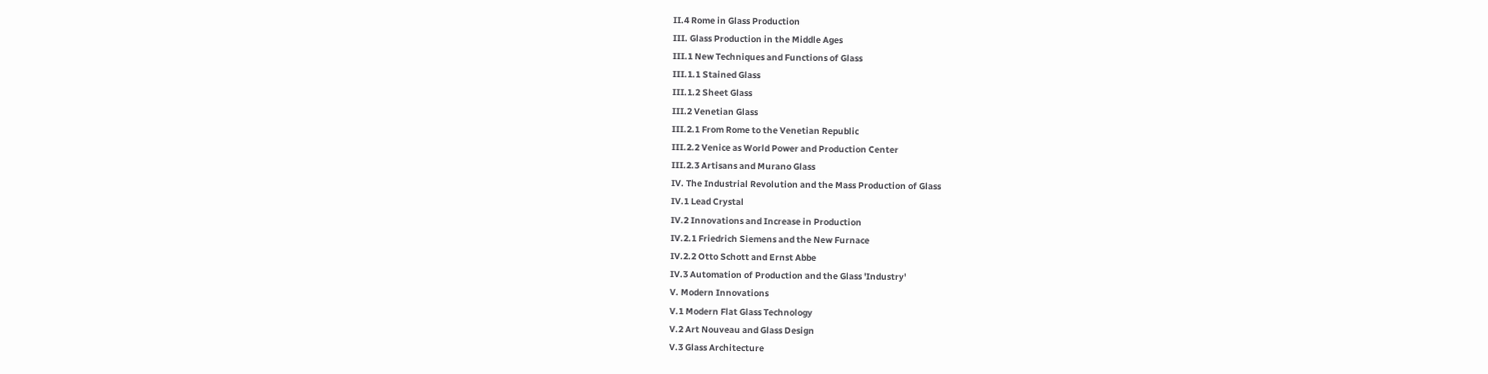II.4 Rome in Glass Production
III. Glass Production in the Middle Ages
III.1 New Techniques and Functions of Glass
III.1.1 Stained Glass
III.1.2 Sheet Glass
III.2 Venetian Glass
III.2.1 From Rome to the Venetian Republic
III.2.2 Venice as World Power and Production Center
III.2.3 Artisans and Murano Glass
IV. The Industrial Revolution and the Mass Production of Glass
IV.1 Lead Crystal
IV.2 Innovations and Increase in Production
IV.2.1 Friedrich Siemens and the New Furnace
IV.2.2 Otto Schott and Ernst Abbe
IV.3 Automation of Production and the Glass 'Industry'
V. Modern Innovations
V.1 Modern Flat Glass Technology
V.2 Art Nouveau and Glass Design
V.3 Glass Architecture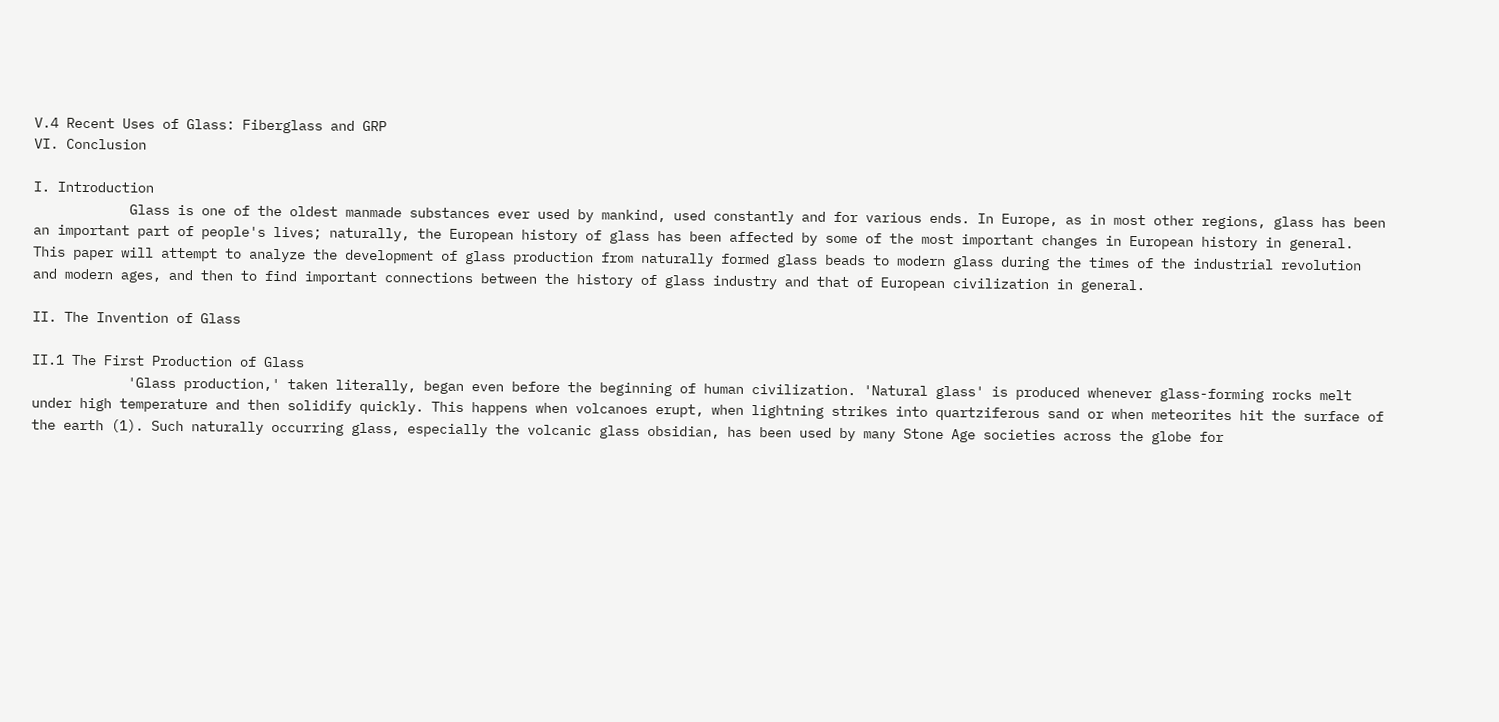V.4 Recent Uses of Glass: Fiberglass and GRP
VI. Conclusion

I. Introduction
            Glass is one of the oldest manmade substances ever used by mankind, used constantly and for various ends. In Europe, as in most other regions, glass has been an important part of people's lives; naturally, the European history of glass has been affected by some of the most important changes in European history in general. This paper will attempt to analyze the development of glass production from naturally formed glass beads to modern glass during the times of the industrial revolution and modern ages, and then to find important connections between the history of glass industry and that of European civilization in general.

II. The Invention of Glass

II.1 The First Production of Glass
            'Glass production,' taken literally, began even before the beginning of human civilization. 'Natural glass' is produced whenever glass-forming rocks melt under high temperature and then solidify quickly. This happens when volcanoes erupt, when lightning strikes into quartziferous sand or when meteorites hit the surface of the earth (1). Such naturally occurring glass, especially the volcanic glass obsidian, has been used by many Stone Age societies across the globe for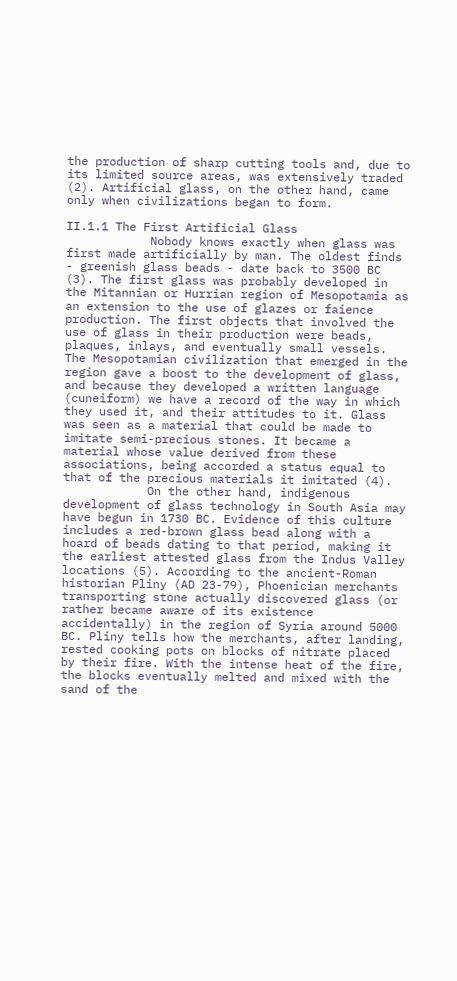the production of sharp cutting tools and, due to its limited source areas, was extensively traded (2). Artificial glass, on the other hand, came only when civilizations began to form.

II.1.1 The First Artificial Glass
            Nobody knows exactly when glass was first made artificially by man. The oldest finds - greenish glass beads - date back to 3500 BC (3). The first glass was probably developed in the Mitannian or Hurrian region of Mesopotamia as an extension to the use of glazes or faience production. The first objects that involved the use of glass in their production were beads, plaques, inlays, and eventually small vessels. The Mesopotamian civilization that emerged in the region gave a boost to the development of glass, and because they developed a written language (cuneiform) we have a record of the way in which they used it, and their attitudes to it. Glass was seen as a material that could be made to imitate semi-precious stones. It became a material whose value derived from these associations, being accorded a status equal to that of the precious materials it imitated (4).
            On the other hand, indigenous development of glass technology in South Asia may have begun in 1730 BC. Evidence of this culture includes a red-brown glass bead along with a hoard of beads dating to that period, making it the earliest attested glass from the Indus Valley locations (5). According to the ancient-Roman historian Pliny (AD 23-79), Phoenician merchants transporting stone actually discovered glass (or rather became aware of its existence accidentally) in the region of Syria around 5000 BC. Pliny tells how the merchants, after landing, rested cooking pots on blocks of nitrate placed by their fire. With the intense heat of the fire, the blocks eventually melted and mixed with the sand of the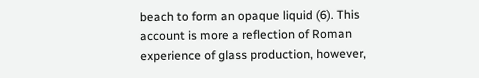beach to form an opaque liquid (6). This account is more a reflection of Roman experience of glass production, however,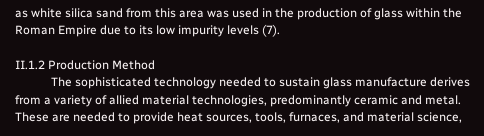as white silica sand from this area was used in the production of glass within the Roman Empire due to its low impurity levels (7).

II.1.2 Production Method
            The sophisticated technology needed to sustain glass manufacture derives from a variety of allied material technologies, predominantly ceramic and metal. These are needed to provide heat sources, tools, furnaces, and material science,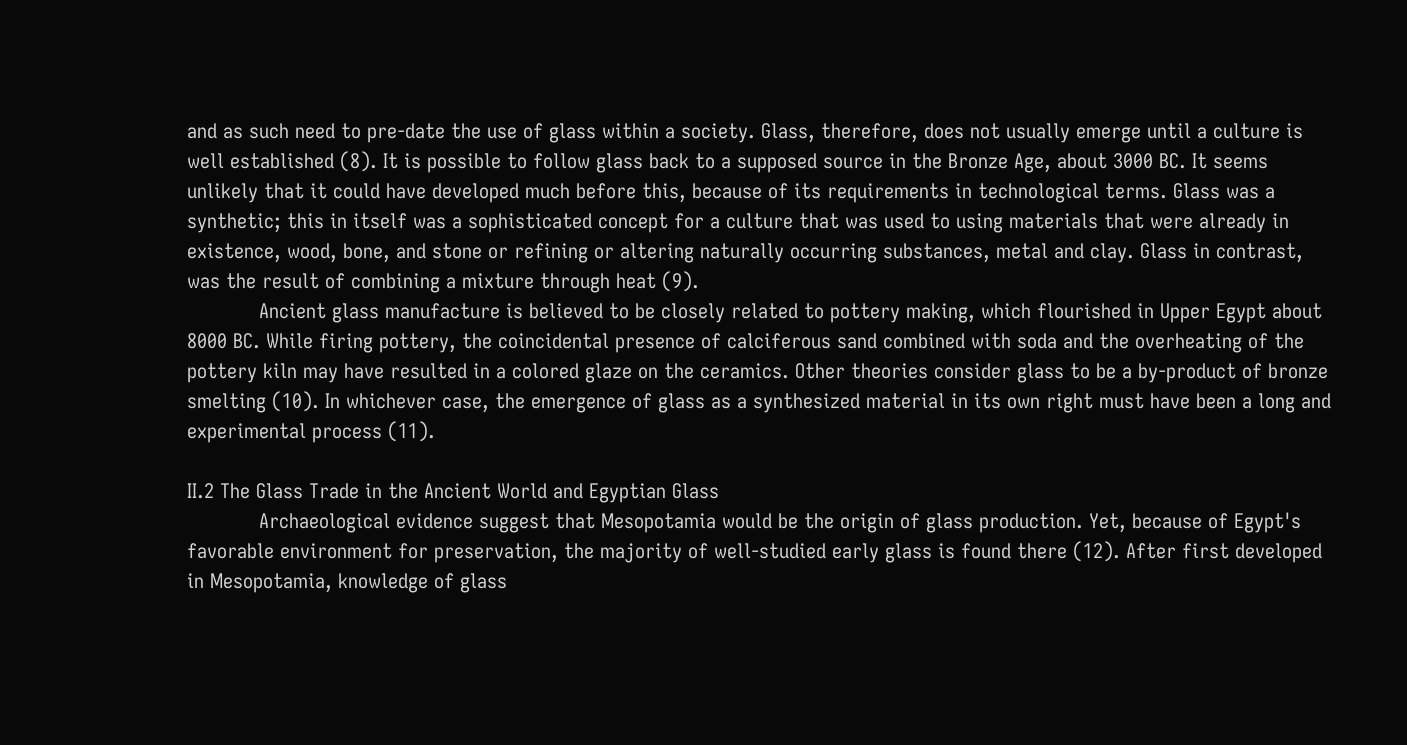and as such need to pre-date the use of glass within a society. Glass, therefore, does not usually emerge until a culture is well established (8). It is possible to follow glass back to a supposed source in the Bronze Age, about 3000 BC. It seems unlikely that it could have developed much before this, because of its requirements in technological terms. Glass was a synthetic; this in itself was a sophisticated concept for a culture that was used to using materials that were already in existence, wood, bone, and stone or refining or altering naturally occurring substances, metal and clay. Glass in contrast, was the result of combining a mixture through heat (9).
            Ancient glass manufacture is believed to be closely related to pottery making, which flourished in Upper Egypt about 8000 BC. While firing pottery, the coincidental presence of calciferous sand combined with soda and the overheating of the pottery kiln may have resulted in a colored glaze on the ceramics. Other theories consider glass to be a by-product of bronze smelting (10). In whichever case, the emergence of glass as a synthesized material in its own right must have been a long and experimental process (11).

II.2 The Glass Trade in the Ancient World and Egyptian Glass
            Archaeological evidence suggest that Mesopotamia would be the origin of glass production. Yet, because of Egypt's favorable environment for preservation, the majority of well-studied early glass is found there (12). After first developed in Mesopotamia, knowledge of glass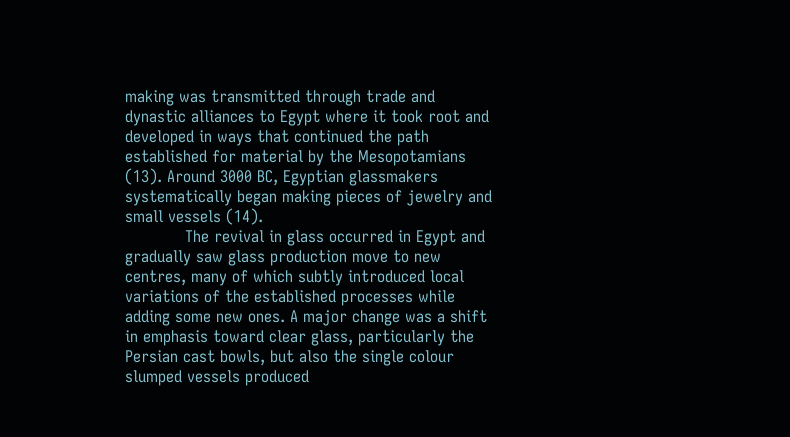making was transmitted through trade and dynastic alliances to Egypt where it took root and developed in ways that continued the path established for material by the Mesopotamians (13). Around 3000 BC, Egyptian glassmakers systematically began making pieces of jewelry and small vessels (14).
            The revival in glass occurred in Egypt and gradually saw glass production move to new centres, many of which subtly introduced local variations of the established processes while adding some new ones. A major change was a shift in emphasis toward clear glass, particularly the Persian cast bowls, but also the single colour slumped vessels produced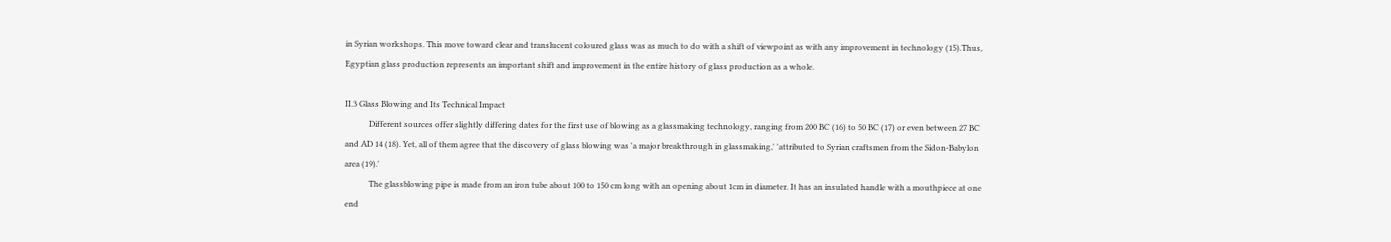in Syrian workshops. This move toward clear and translucent coloured glass was as much to do with a shift of viewpoint as with any improvement in technology (15).Thus, Egyptian glass production represents an important shift and improvement in the entire history of glass production as a whole.

II.3 Glass Blowing and Its Technical Impact
            Different sources offer slightly differing dates for the first use of blowing as a glassmaking technology, ranging from 200 BC (16) to 50 BC (17) or even between 27 BC and AD 14 (18). Yet, all of them agree that the discovery of glass blowing was 'a major breakthrough in glassmaking,' 'attributed to Syrian craftsmen from the Sidon-Babylon area (19).'
            The glassblowing pipe is made from an iron tube about 100 to 150 cm long with an opening about 1cm in diameter. It has an insulated handle with a mouthpiece at one end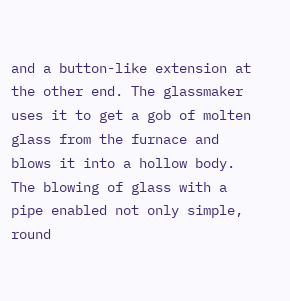and a button-like extension at the other end. The glassmaker uses it to get a gob of molten glass from the furnace and blows it into a hollow body. The blowing of glass with a pipe enabled not only simple, round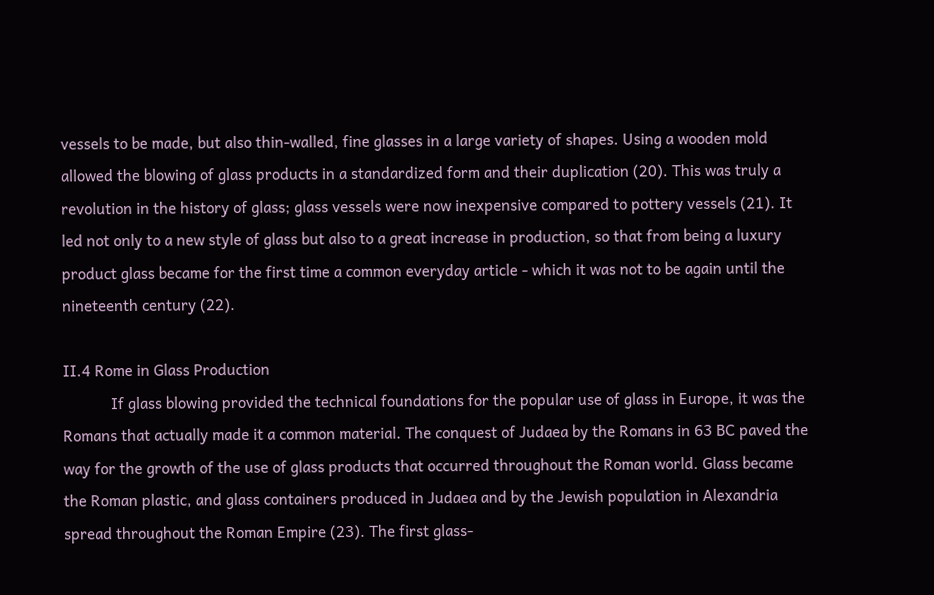vessels to be made, but also thin-walled, fine glasses in a large variety of shapes. Using a wooden mold allowed the blowing of glass products in a standardized form and their duplication (20). This was truly a revolution in the history of glass; glass vessels were now inexpensive compared to pottery vessels (21). It led not only to a new style of glass but also to a great increase in production, so that from being a luxury product glass became for the first time a common everyday article - which it was not to be again until the nineteenth century (22).

II.4 Rome in Glass Production
            If glass blowing provided the technical foundations for the popular use of glass in Europe, it was the Romans that actually made it a common material. The conquest of Judaea by the Romans in 63 BC paved the way for the growth of the use of glass products that occurred throughout the Roman world. Glass became the Roman plastic, and glass containers produced in Judaea and by the Jewish population in Alexandria spread throughout the Roman Empire (23). The first glass-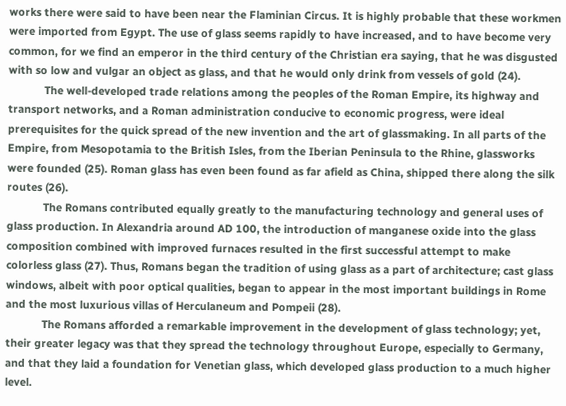works there were said to have been near the Flaminian Circus. It is highly probable that these workmen were imported from Egypt. The use of glass seems rapidly to have increased, and to have become very common, for we find an emperor in the third century of the Christian era saying, that he was disgusted with so low and vulgar an object as glass, and that he would only drink from vessels of gold (24).
            The well-developed trade relations among the peoples of the Roman Empire, its highway and transport networks, and a Roman administration conducive to economic progress, were ideal prerequisites for the quick spread of the new invention and the art of glassmaking. In all parts of the Empire, from Mesopotamia to the British Isles, from the Iberian Peninsula to the Rhine, glassworks were founded (25). Roman glass has even been found as far afield as China, shipped there along the silk routes (26).
            The Romans contributed equally greatly to the manufacturing technology and general uses of glass production. In Alexandria around AD 100, the introduction of manganese oxide into the glass composition combined with improved furnaces resulted in the first successful attempt to make colorless glass (27). Thus, Romans began the tradition of using glass as a part of architecture; cast glass windows, albeit with poor optical qualities, began to appear in the most important buildings in Rome and the most luxurious villas of Herculaneum and Pompeii (28).
            The Romans afforded a remarkable improvement in the development of glass technology; yet, their greater legacy was that they spread the technology throughout Europe, especially to Germany, and that they laid a foundation for Venetian glass, which developed glass production to a much higher level.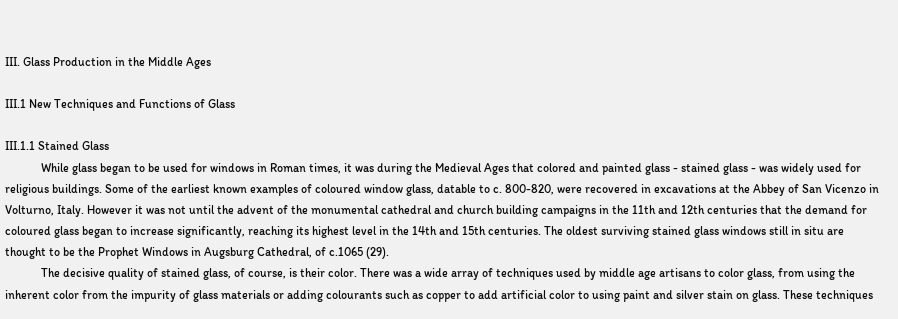III. Glass Production in the Middle Ages

III.1 New Techniques and Functions of Glass

III.1.1 Stained Glass
            While glass began to be used for windows in Roman times, it was during the Medieval Ages that colored and painted glass - stained glass - was widely used for religious buildings. Some of the earliest known examples of coloured window glass, datable to c. 800-820, were recovered in excavations at the Abbey of San Vicenzo in Volturno, Italy. However it was not until the advent of the monumental cathedral and church building campaigns in the 11th and 12th centuries that the demand for coloured glass began to increase significantly, reaching its highest level in the 14th and 15th centuries. The oldest surviving stained glass windows still in situ are thought to be the Prophet Windows in Augsburg Cathedral, of c.1065 (29).
            The decisive quality of stained glass, of course, is their color. There was a wide array of techniques used by middle age artisans to color glass, from using the inherent color from the impurity of glass materials or adding colourants such as copper to add artificial color to using paint and silver stain on glass. These techniques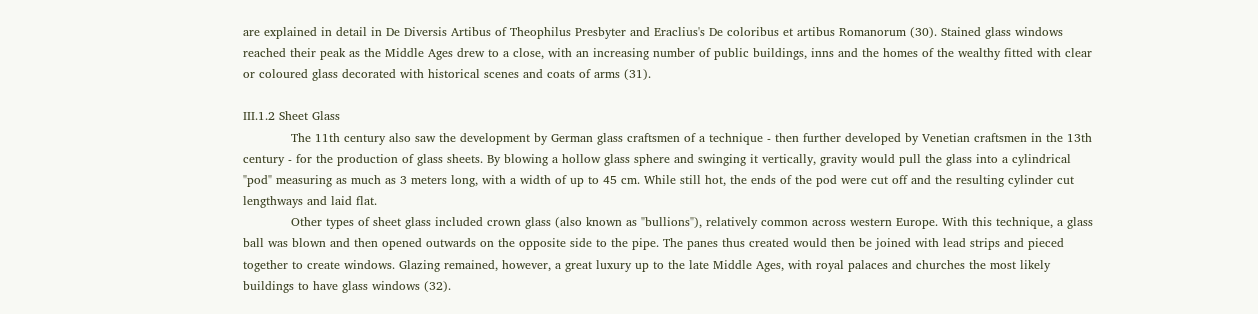are explained in detail in De Diversis Artibus of Theophilus Presbyter and Eraclius's De coloribus et artibus Romanorum (30). Stained glass windows reached their peak as the Middle Ages drew to a close, with an increasing number of public buildings, inns and the homes of the wealthy fitted with clear or coloured glass decorated with historical scenes and coats of arms (31).

III.1.2 Sheet Glass
            The 11th century also saw the development by German glass craftsmen of a technique - then further developed by Venetian craftsmen in the 13th century - for the production of glass sheets. By blowing a hollow glass sphere and swinging it vertically, gravity would pull the glass into a cylindrical "pod" measuring as much as 3 meters long, with a width of up to 45 cm. While still hot, the ends of the pod were cut off and the resulting cylinder cut lengthways and laid flat.
            Other types of sheet glass included crown glass (also known as "bullions"), relatively common across western Europe. With this technique, a glass ball was blown and then opened outwards on the opposite side to the pipe. The panes thus created would then be joined with lead strips and pieced together to create windows. Glazing remained, however, a great luxury up to the late Middle Ages, with royal palaces and churches the most likely buildings to have glass windows (32).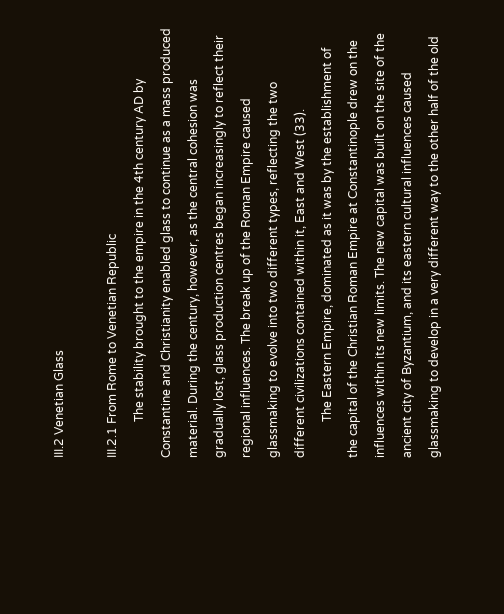III.2 Venetian Glass

III.2.1 From Rome to Venetian Republic
            The stability brought to the empire in the 4th century AD by Constantine and Christianity enabled glass to continue as a mass produced material. During the century, however, as the central cohesion was gradually lost, glass production centres began increasingly to reflect their regional influences. The break up of the Roman Empire caused glassmaking to evolve into two different types, reflecting the two different civilizations contained within it, East and West (33).
            The Eastern Empire, dominated as it was by the establishment of the capital of the Christian Roman Empire at Constantinople drew on the influences within its new limits. The new capital was built on the site of the ancient city of Byzantium, and its eastern cultural influences caused glassmaking to develop in a very different way to the other half of the old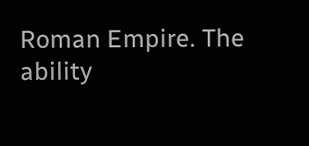Roman Empire. The ability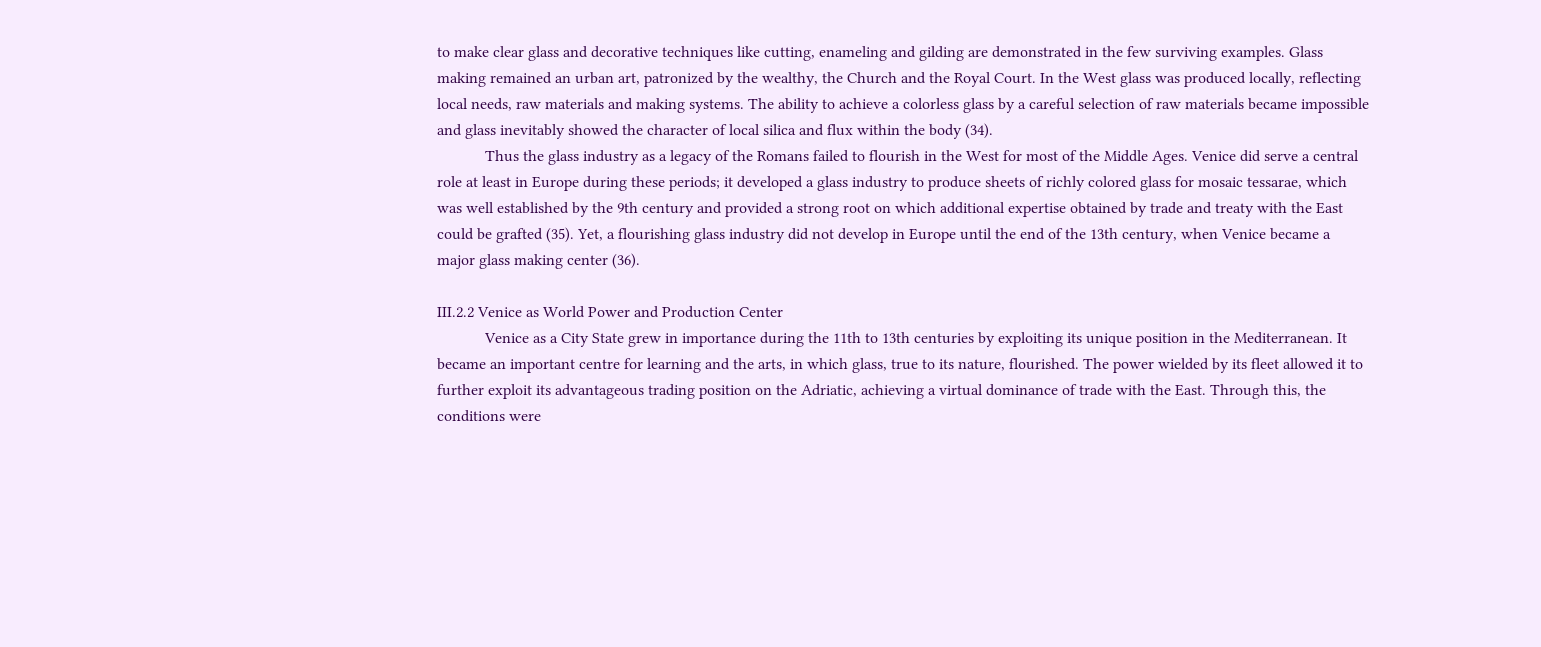to make clear glass and decorative techniques like cutting, enameling and gilding are demonstrated in the few surviving examples. Glass making remained an urban art, patronized by the wealthy, the Church and the Royal Court. In the West glass was produced locally, reflecting local needs, raw materials and making systems. The ability to achieve a colorless glass by a careful selection of raw materials became impossible and glass inevitably showed the character of local silica and flux within the body (34).
            Thus the glass industry as a legacy of the Romans failed to flourish in the West for most of the Middle Ages. Venice did serve a central role at least in Europe during these periods; it developed a glass industry to produce sheets of richly colored glass for mosaic tessarae, which was well established by the 9th century and provided a strong root on which additional expertise obtained by trade and treaty with the East could be grafted (35). Yet, a flourishing glass industry did not develop in Europe until the end of the 13th century, when Venice became a major glass making center (36).

III.2.2 Venice as World Power and Production Center
            Venice as a City State grew in importance during the 11th to 13th centuries by exploiting its unique position in the Mediterranean. It became an important centre for learning and the arts, in which glass, true to its nature, flourished. The power wielded by its fleet allowed it to further exploit its advantageous trading position on the Adriatic, achieving a virtual dominance of trade with the East. Through this, the conditions were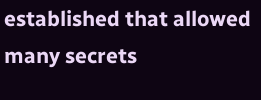established that allowed many secrets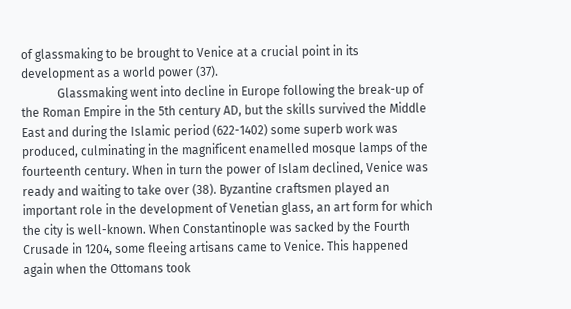of glassmaking to be brought to Venice at a crucial point in its development as a world power (37).
            Glassmaking went into decline in Europe following the break-up of the Roman Empire in the 5th century AD, but the skills survived the Middle East and during the Islamic period (622-1402) some superb work was produced, culminating in the magnificent enamelled mosque lamps of the fourteenth century. When in turn the power of Islam declined, Venice was ready and waiting to take over (38). Byzantine craftsmen played an important role in the development of Venetian glass, an art form for which the city is well-known. When Constantinople was sacked by the Fourth Crusade in 1204, some fleeing artisans came to Venice. This happened again when the Ottomans took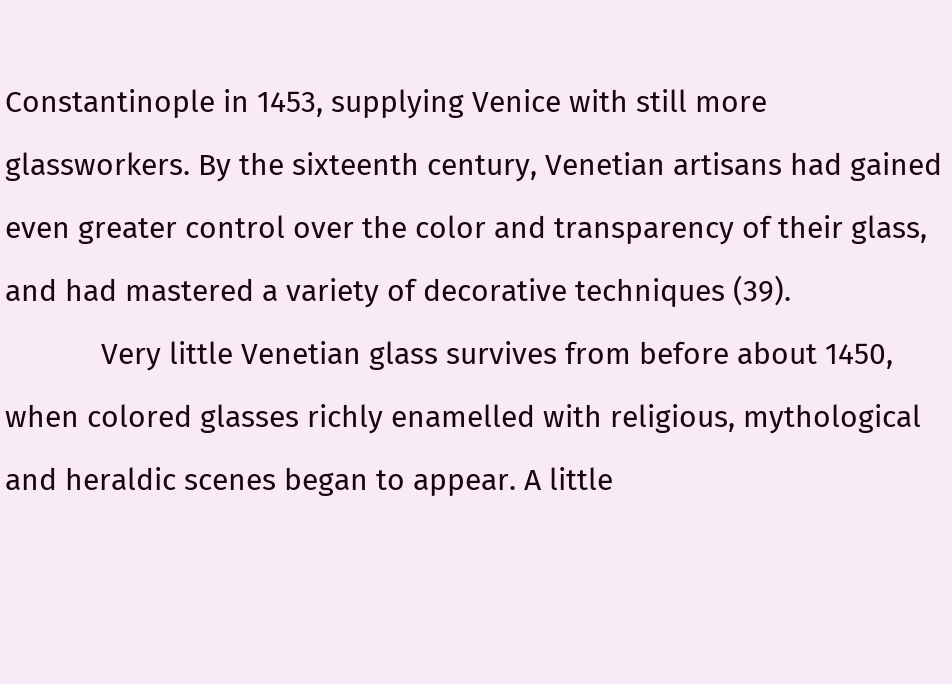Constantinople in 1453, supplying Venice with still more glassworkers. By the sixteenth century, Venetian artisans had gained even greater control over the color and transparency of their glass, and had mastered a variety of decorative techniques (39).
            Very little Venetian glass survives from before about 1450, when colored glasses richly enamelled with religious, mythological and heraldic scenes began to appear. A little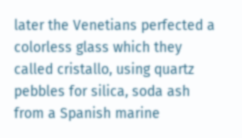later the Venetians perfected a colorless glass which they called cristallo, using quartz pebbles for silica, soda ash from a Spanish marine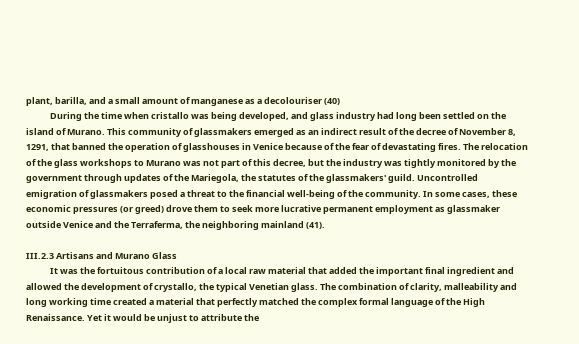plant, barilla, and a small amount of manganese as a decolouriser (40)
            During the time when cristallo was being developed, and glass industry had long been settled on the island of Murano. This community of glassmakers emerged as an indirect result of the decree of November 8, 1291, that banned the operation of glasshouses in Venice because of the fear of devastating fires. The relocation of the glass workshops to Murano was not part of this decree, but the industry was tightly monitored by the government through updates of the Mariegola, the statutes of the glassmakers' guild. Uncontrolled emigration of glassmakers posed a threat to the financial well-being of the community. In some cases, these economic pressures (or greed) drove them to seek more lucrative permanent employment as glassmaker outside Venice and the Terraferma, the neighboring mainland (41).

III.2.3 Artisans and Murano Glass
            It was the fortuitous contribution of a local raw material that added the important final ingredient and allowed the development of crystallo, the typical Venetian glass. The combination of clarity, malleability and long working time created a material that perfectly matched the complex formal language of the High Renaissance. Yet it would be unjust to attribute the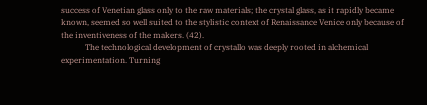success of Venetian glass only to the raw materials; the crystal glass, as it rapidly became known, seemed so well suited to the stylistic context of Renaissance Venice only because of the inventiveness of the makers. (42).
            The technological development of crystallo was deeply rooted in alchemical experimentation. Turning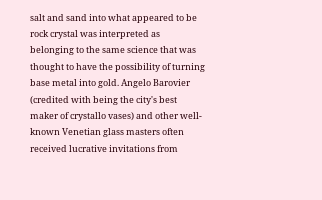salt and sand into what appeared to be rock crystal was interpreted as belonging to the same science that was thought to have the possibility of turning base metal into gold. Angelo Barovier (credited with being the city's best maker of crystallo vases) and other well-known Venetian glass masters often received lucrative invitations from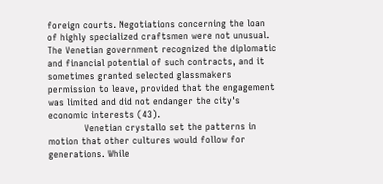foreign courts. Negotiations concerning the loan of highly specialized craftsmen were not unusual. The Venetian government recognized the diplomatic and financial potential of such contracts, and it sometimes granted selected glassmakers permission to leave, provided that the engagement was limited and did not endanger the city's economic interests (43).
            Venetian crystallo set the patterns in motion that other cultures would follow for generations. While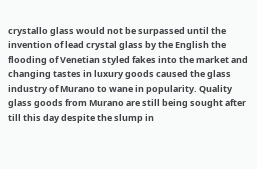crystallo glass would not be surpassed until the invention of lead crystal glass by the English the flooding of Venetian styled fakes into the market and changing tastes in luxury goods caused the glass industry of Murano to wane in popularity. Quality glass goods from Murano are still being sought after till this day despite the slump in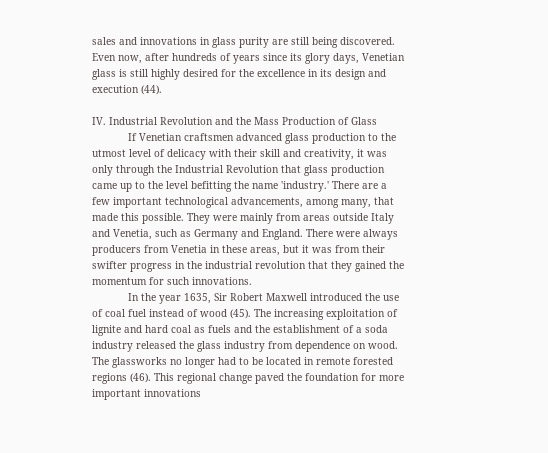sales and innovations in glass purity are still being discovered. Even now, after hundreds of years since its glory days, Venetian glass is still highly desired for the excellence in its design and execution (44).

IV. Industrial Revolution and the Mass Production of Glass
            If Venetian craftsmen advanced glass production to the utmost level of delicacy with their skill and creativity, it was only through the Industrial Revolution that glass production came up to the level befitting the name 'industry.' There are a few important technological advancements, among many, that made this possible. They were mainly from areas outside Italy and Venetia, such as Germany and England. There were always producers from Venetia in these areas, but it was from their swifter progress in the industrial revolution that they gained the momentum for such innovations.
            In the year 1635, Sir Robert Maxwell introduced the use of coal fuel instead of wood (45). The increasing exploitation of lignite and hard coal as fuels and the establishment of a soda industry released the glass industry from dependence on wood. The glassworks no longer had to be located in remote forested regions (46). This regional change paved the foundation for more important innovations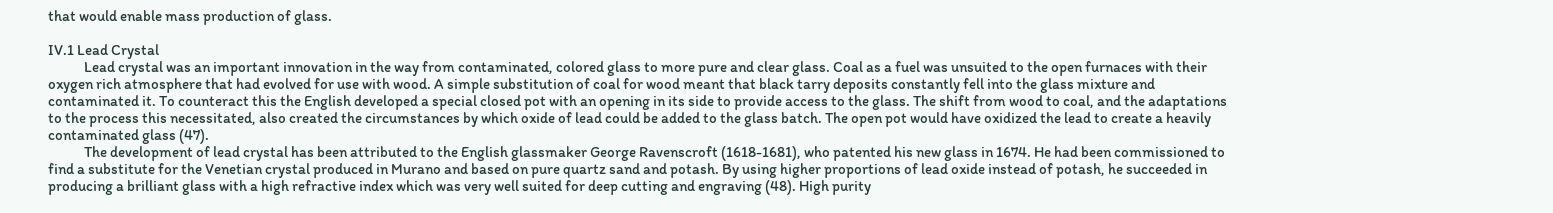that would enable mass production of glass.

IV.1 Lead Crystal
            Lead crystal was an important innovation in the way from contaminated, colored glass to more pure and clear glass. Coal as a fuel was unsuited to the open furnaces with their oxygen rich atmosphere that had evolved for use with wood. A simple substitution of coal for wood meant that black tarry deposits constantly fell into the glass mixture and contaminated it. To counteract this the English developed a special closed pot with an opening in its side to provide access to the glass. The shift from wood to coal, and the adaptations to the process this necessitated, also created the circumstances by which oxide of lead could be added to the glass batch. The open pot would have oxidized the lead to create a heavily contaminated glass (47).
            The development of lead crystal has been attributed to the English glassmaker George Ravenscroft (1618-1681), who patented his new glass in 1674. He had been commissioned to find a substitute for the Venetian crystal produced in Murano and based on pure quartz sand and potash. By using higher proportions of lead oxide instead of potash, he succeeded in producing a brilliant glass with a high refractive index which was very well suited for deep cutting and engraving (48). High purity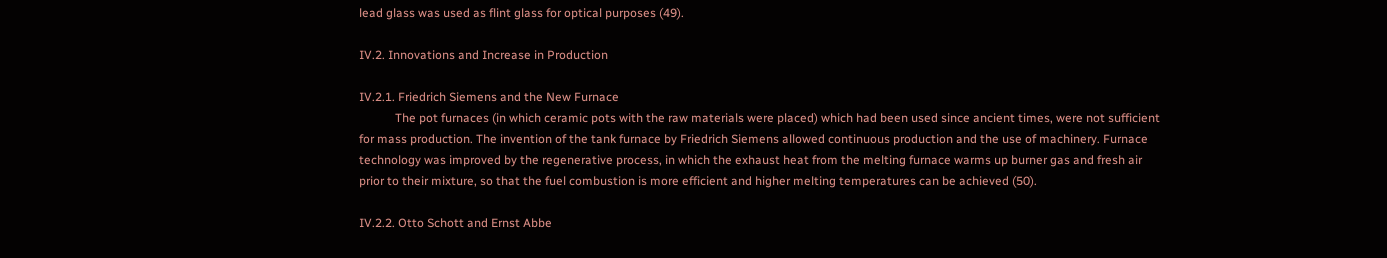lead glass was used as flint glass for optical purposes (49).

IV.2. Innovations and Increase in Production

IV.2.1. Friedrich Siemens and the New Furnace
            The pot furnaces (in which ceramic pots with the raw materials were placed) which had been used since ancient times, were not sufficient for mass production. The invention of the tank furnace by Friedrich Siemens allowed continuous production and the use of machinery. Furnace technology was improved by the regenerative process, in which the exhaust heat from the melting furnace warms up burner gas and fresh air prior to their mixture, so that the fuel combustion is more efficient and higher melting temperatures can be achieved (50).

IV.2.2. Otto Schott and Ernst Abbe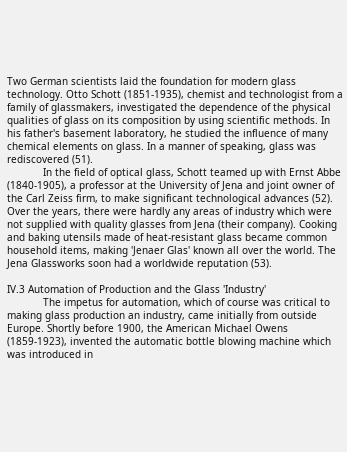Two German scientists laid the foundation for modern glass technology. Otto Schott (1851-1935), chemist and technologist from a family of glassmakers, investigated the dependence of the physical qualities of glass on its composition by using scientific methods. In his father's basement laboratory, he studied the influence of many chemical elements on glass. In a manner of speaking, glass was rediscovered (51).
            In the field of optical glass, Schott teamed up with Ernst Abbe (1840-1905), a professor at the University of Jena and joint owner of the Carl Zeiss firm, to make significant technological advances (52). Over the years, there were hardly any areas of industry which were not supplied with quality glasses from Jena (their company). Cooking and baking utensils made of heat-resistant glass became common household items, making 'Jenaer Glas' known all over the world. The Jena Glassworks soon had a worldwide reputation (53).

IV.3 Automation of Production and the Glass 'Industry'
            The impetus for automation, which of course was critical to making glass production an industry, came initially from outside Europe. Shortly before 1900, the American Michael Owens (1859-1923), invented the automatic bottle blowing machine which was introduced in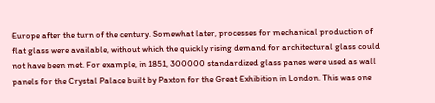Europe after the turn of the century. Somewhat later, processes for mechanical production of flat glass were available, without which the quickly rising demand for architectural glass could not have been met. For example, in 1851, 300000 standardized glass panes were used as wall panels for the Crystal Palace built by Paxton for the Great Exhibition in London. This was one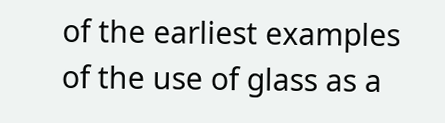of the earliest examples of the use of glass as a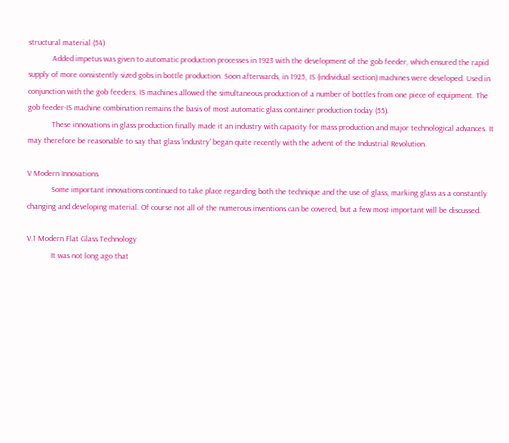structural material (54)
            Added impetus was given to automatic production processes in 1923 with the development of the gob feeder, which ensured the rapid supply of more consistently sized gobs in bottle production. Soon afterwards, in 1925, IS (individual section) machines were developed. Used in conjunction with the gob feeders, IS machines allowed the simultaneous production of a number of bottles from one piece of equipment. The gob feeder-IS machine combination remains the basis of most automatic glass container production today (55).
            These innovations in glass production finally made it an industry with capacity for mass production and major technological advances. It may therefore be reasonable to say that glass 'industry' began quite recently with the advent of the Industrial Revolution.

V Modern Innovations
            Some important innovations continued to take place regarding both the technique and the use of glass, marking glass as a constantly changing and developing material. Of course not all of the numerous inventions can be covered, but a few most important will be discussed.

V.1 Modern Flat Glass Technology
            It was not long ago that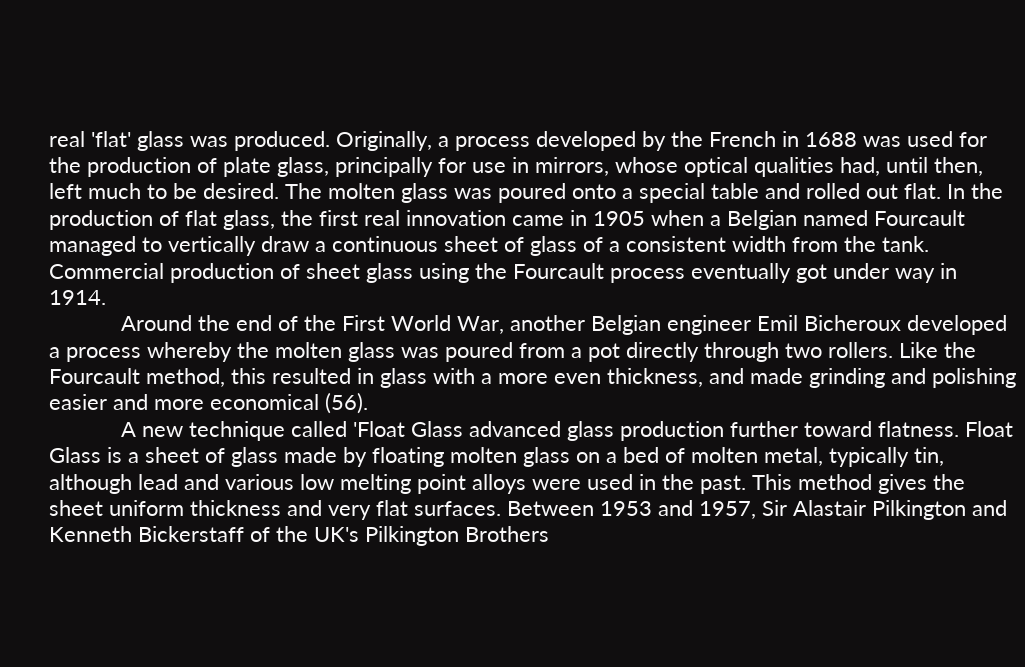real 'flat' glass was produced. Originally, a process developed by the French in 1688 was used for the production of plate glass, principally for use in mirrors, whose optical qualities had, until then, left much to be desired. The molten glass was poured onto a special table and rolled out flat. In the production of flat glass, the first real innovation came in 1905 when a Belgian named Fourcault managed to vertically draw a continuous sheet of glass of a consistent width from the tank. Commercial production of sheet glass using the Fourcault process eventually got under way in 1914.
            Around the end of the First World War, another Belgian engineer Emil Bicheroux developed a process whereby the molten glass was poured from a pot directly through two rollers. Like the Fourcault method, this resulted in glass with a more even thickness, and made grinding and polishing easier and more economical (56).
            A new technique called 'Float Glass advanced glass production further toward flatness. Float Glass is a sheet of glass made by floating molten glass on a bed of molten metal, typically tin, although lead and various low melting point alloys were used in the past. This method gives the sheet uniform thickness and very flat surfaces. Between 1953 and 1957, Sir Alastair Pilkington and Kenneth Bickerstaff of the UK's Pilkington Brothers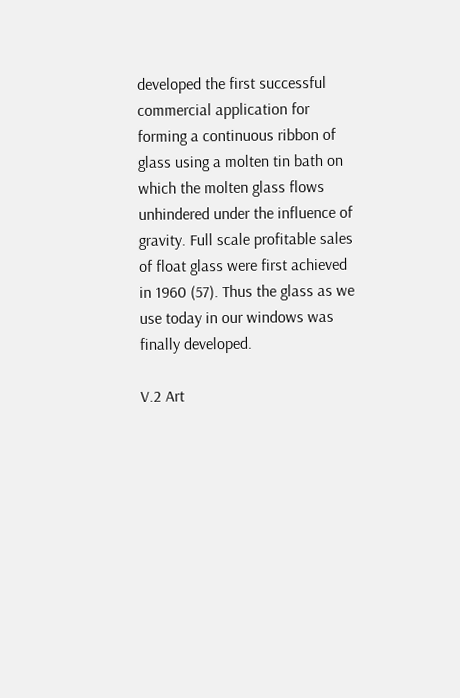developed the first successful commercial application for forming a continuous ribbon of glass using a molten tin bath on which the molten glass flows unhindered under the influence of gravity. Full scale profitable sales of float glass were first achieved in 1960 (57). Thus the glass as we use today in our windows was finally developed.

V.2 Art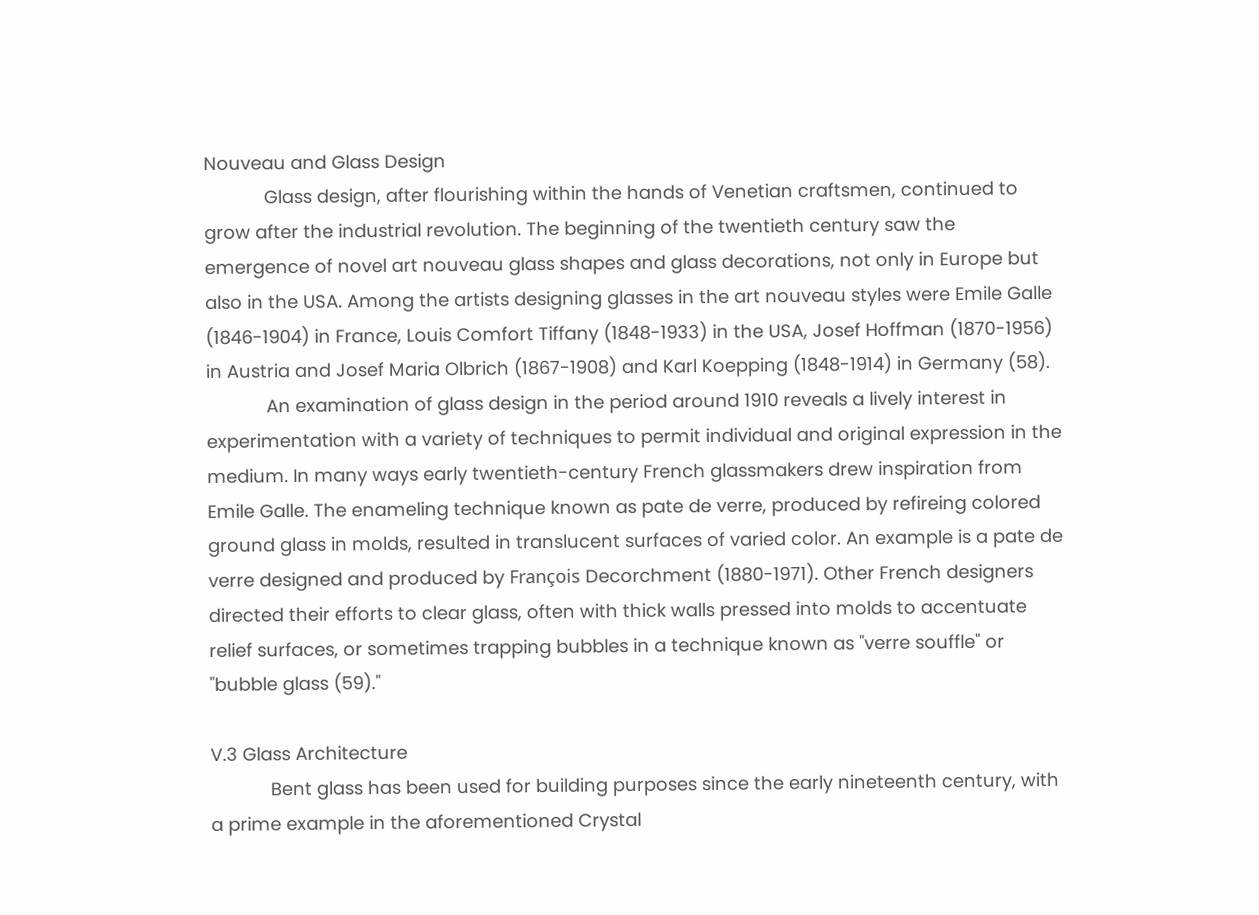Nouveau and Glass Design
            Glass design, after flourishing within the hands of Venetian craftsmen, continued to grow after the industrial revolution. The beginning of the twentieth century saw the emergence of novel art nouveau glass shapes and glass decorations, not only in Europe but also in the USA. Among the artists designing glasses in the art nouveau styles were Emile Galle (1846-1904) in France, Louis Comfort Tiffany (1848-1933) in the USA, Josef Hoffman (1870-1956) in Austria and Josef Maria Olbrich (1867-1908) and Karl Koepping (1848-1914) in Germany (58).
            An examination of glass design in the period around 1910 reveals a lively interest in experimentation with a variety of techniques to permit individual and original expression in the medium. In many ways early twentieth-century French glassmakers drew inspiration from Emile Galle. The enameling technique known as pate de verre, produced by refireing colored ground glass in molds, resulted in translucent surfaces of varied color. An example is a pate de verre designed and produced by François Decorchment (1880-1971). Other French designers directed their efforts to clear glass, often with thick walls pressed into molds to accentuate relief surfaces, or sometimes trapping bubbles in a technique known as "verre souffle" or "bubble glass (59)."

V.3 Glass Architecture
            Bent glass has been used for building purposes since the early nineteenth century, with a prime example in the aforementioned Crystal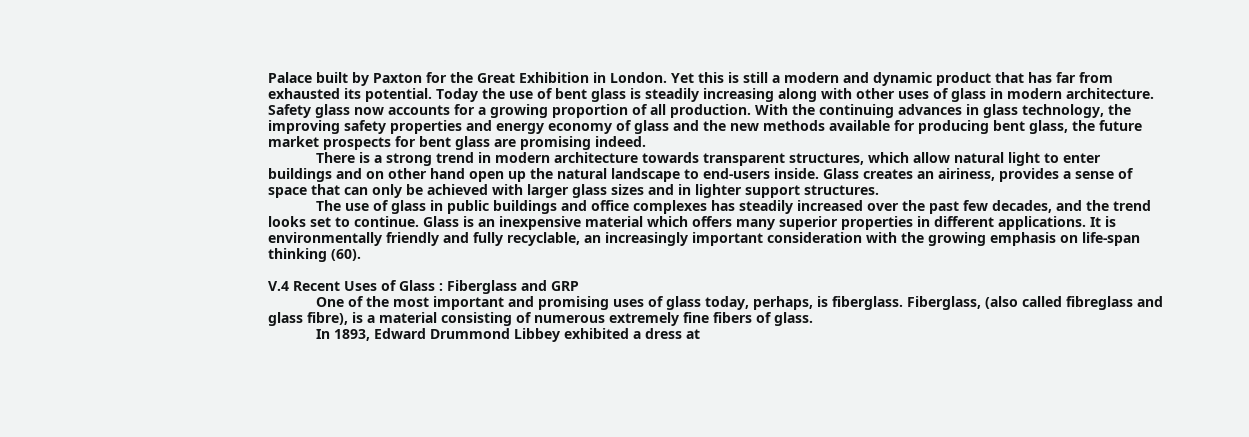Palace built by Paxton for the Great Exhibition in London. Yet this is still a modern and dynamic product that has far from exhausted its potential. Today the use of bent glass is steadily increasing along with other uses of glass in modern architecture. Safety glass now accounts for a growing proportion of all production. With the continuing advances in glass technology, the improving safety properties and energy economy of glass and the new methods available for producing bent glass, the future market prospects for bent glass are promising indeed.
            There is a strong trend in modern architecture towards transparent structures, which allow natural light to enter buildings and on other hand open up the natural landscape to end-users inside. Glass creates an airiness, provides a sense of space that can only be achieved with larger glass sizes and in lighter support structures.
            The use of glass in public buildings and office complexes has steadily increased over the past few decades, and the trend looks set to continue. Glass is an inexpensive material which offers many superior properties in different applications. It is environmentally friendly and fully recyclable, an increasingly important consideration with the growing emphasis on life-span thinking (60).

V.4 Recent Uses of Glass : Fiberglass and GRP
            One of the most important and promising uses of glass today, perhaps, is fiberglass. Fiberglass, (also called fibreglass and glass fibre), is a material consisting of numerous extremely fine fibers of glass.
            In 1893, Edward Drummond Libbey exhibited a dress at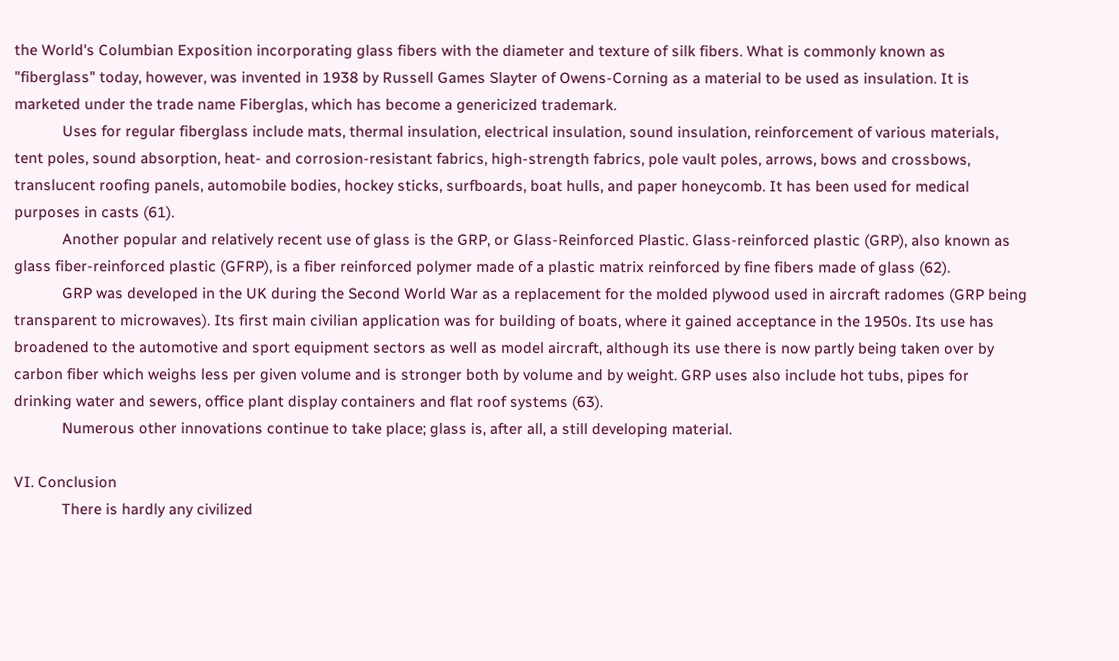the World's Columbian Exposition incorporating glass fibers with the diameter and texture of silk fibers. What is commonly known as "fiberglass" today, however, was invented in 1938 by Russell Games Slayter of Owens-Corning as a material to be used as insulation. It is marketed under the trade name Fiberglas, which has become a genericized trademark.
            Uses for regular fiberglass include mats, thermal insulation, electrical insulation, sound insulation, reinforcement of various materials, tent poles, sound absorption, heat- and corrosion-resistant fabrics, high-strength fabrics, pole vault poles, arrows, bows and crossbows, translucent roofing panels, automobile bodies, hockey sticks, surfboards, boat hulls, and paper honeycomb. It has been used for medical purposes in casts (61).
            Another popular and relatively recent use of glass is the GRP, or Glass-Reinforced Plastic. Glass-reinforced plastic (GRP), also known as glass fiber-reinforced plastic (GFRP), is a fiber reinforced polymer made of a plastic matrix reinforced by fine fibers made of glass (62).
            GRP was developed in the UK during the Second World War as a replacement for the molded plywood used in aircraft radomes (GRP being transparent to microwaves). Its first main civilian application was for building of boats, where it gained acceptance in the 1950s. Its use has broadened to the automotive and sport equipment sectors as well as model aircraft, although its use there is now partly being taken over by carbon fiber which weighs less per given volume and is stronger both by volume and by weight. GRP uses also include hot tubs, pipes for drinking water and sewers, office plant display containers and flat roof systems (63).
            Numerous other innovations continue to take place; glass is, after all, a still developing material.

VI. Conclusion
            There is hardly any civilized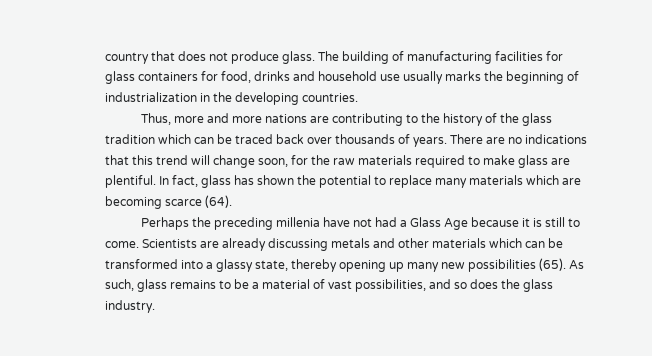country that does not produce glass. The building of manufacturing facilities for glass containers for food, drinks and household use usually marks the beginning of industrialization in the developing countries.
            Thus, more and more nations are contributing to the history of the glass tradition which can be traced back over thousands of years. There are no indications that this trend will change soon, for the raw materials required to make glass are plentiful. In fact, glass has shown the potential to replace many materials which are becoming scarce (64).
            Perhaps the preceding millenia have not had a Glass Age because it is still to come. Scientists are already discussing metals and other materials which can be transformed into a glassy state, thereby opening up many new possibilities (65). As such, glass remains to be a material of vast possibilities, and so does the glass industry.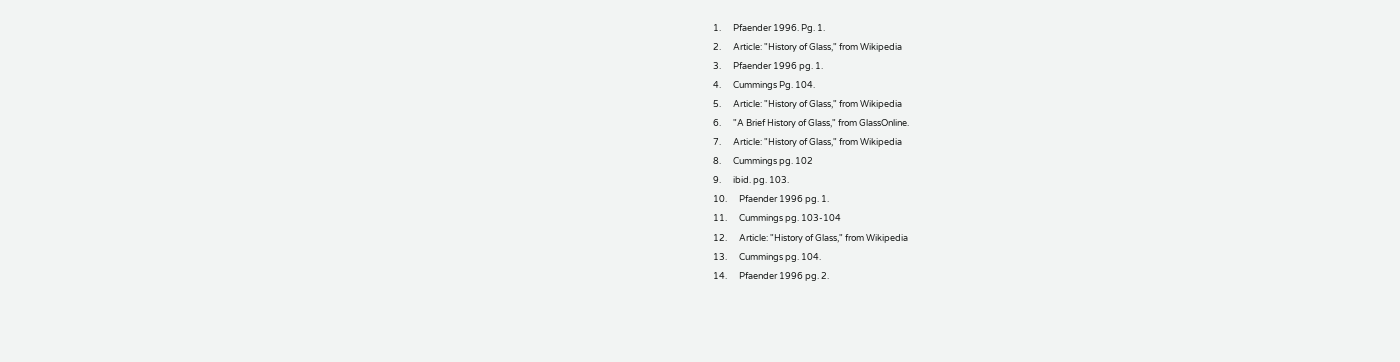1.      Pfaender 1996. Pg. 1.
2.      Article: "History of Glass," from Wikipedia
3.      Pfaender 1996 pg. 1.
4.      Cummings Pg. 104.
5.      Article: "History of Glass," from Wikipedia
6.      "A Brief History of Glass," from GlassOnline.
7.      Article: "History of Glass," from Wikipedia
8.      Cummings pg. 102
9.      ibid. pg. 103.
10.      Pfaender 1996 pg. 1.
11.      Cummings pg. 103-104
12.      Article: "History of Glass," from Wikipedia
13.      Cummings pg. 104.
14.      Pfaender 1996 pg. 2.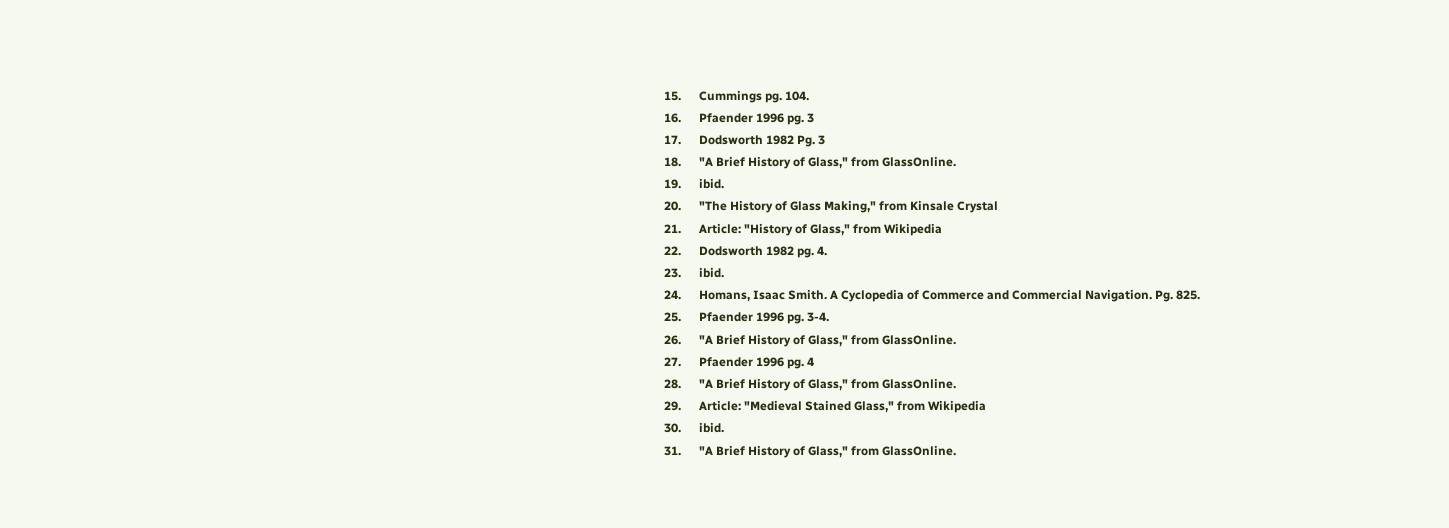15.      Cummings pg. 104.
16.      Pfaender 1996 pg. 3
17.      Dodsworth 1982 Pg. 3
18.      "A Brief History of Glass," from GlassOnline.
19.      ibid.
20.      "The History of Glass Making," from Kinsale Crystal
21.      Article: "History of Glass," from Wikipedia
22.      Dodsworth 1982 pg. 4.
23.      ibid.
24.      Homans, Isaac Smith. A Cyclopedia of Commerce and Commercial Navigation. Pg. 825.
25.      Pfaender 1996 pg. 3-4.
26.      "A Brief History of Glass," from GlassOnline.
27.      Pfaender 1996 pg. 4
28.      "A Brief History of Glass," from GlassOnline.
29.      Article: "Medieval Stained Glass," from Wikipedia
30.      ibid.
31.      "A Brief History of Glass," from GlassOnline.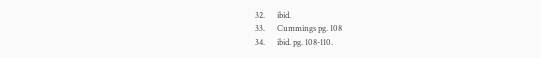32.      ibid.
33.      Cummings pg. 108
34.      ibid. pg. 108-110.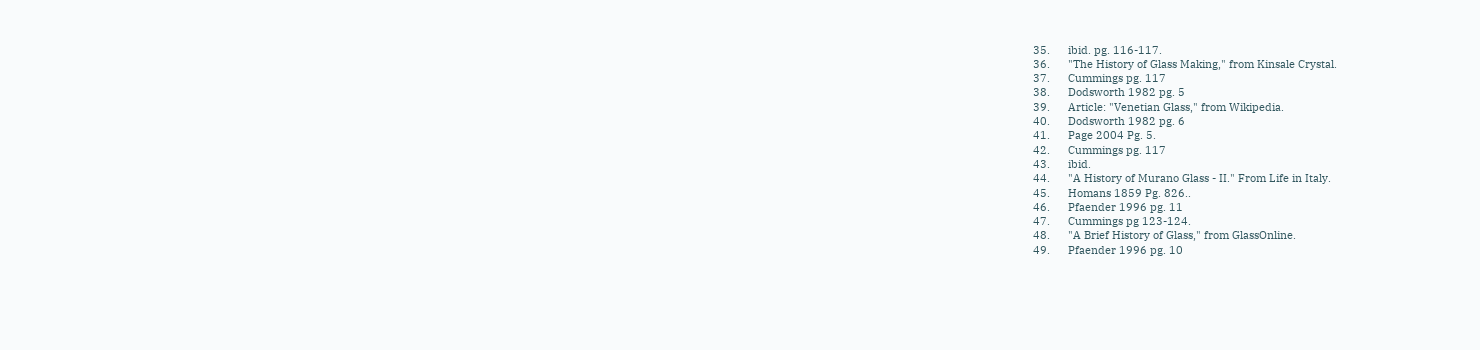35.      ibid. pg. 116-117.
36.      "The History of Glass Making," from Kinsale Crystal.
37.      Cummings pg. 117
38.      Dodsworth 1982 pg. 5
39.      Article: "Venetian Glass," from Wikipedia.
40.      Dodsworth 1982 pg. 6
41.      Page 2004 Pg. 5.
42.      Cummings pg. 117
43.      ibid.
44.      "A History of Murano Glass - II." From Life in Italy.
45.      Homans 1859 Pg. 826..
46.      Pfaender 1996 pg. 11
47.      Cummings pg 123-124.
48.      "A Brief History of Glass," from GlassOnline.
49.      Pfaender 1996 pg. 10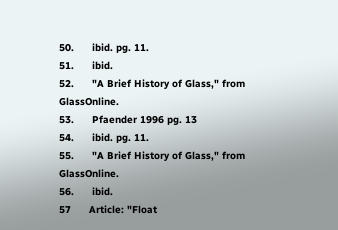50.      ibid. pg. 11.
51.      ibid.
52.      "A Brief History of Glass," from GlassOnline.
53.      Pfaender 1996 pg. 13
54.      ibid. pg. 11.
55.      "A Brief History of Glass," from GlassOnline.
56.      ibid.
57      Article: "Float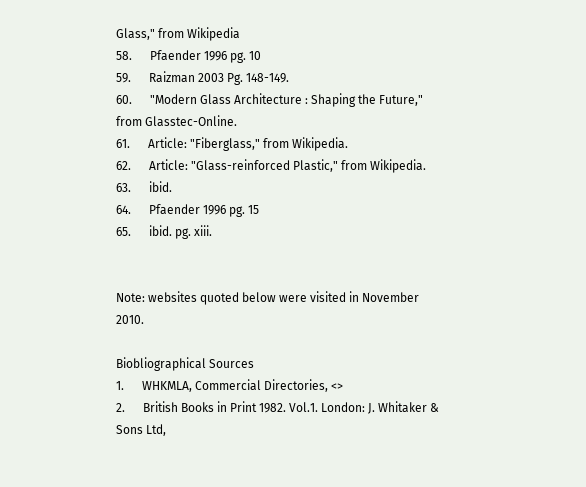Glass," from Wikipedia
58.      Pfaender 1996 pg. 10
59.      Raizman 2003 Pg. 148-149.
60.      "Modern Glass Architecture : Shaping the Future," from Glasstec-Online.
61.      Article: "Fiberglass," from Wikipedia.
62.      Article: "Glass-reinforced Plastic," from Wikipedia.
63.      ibid.
64.      Pfaender 1996 pg. 15
65.      ibid. pg. xiii.


Note: websites quoted below were visited in November 2010.

Biobliographical Sources
1.      WHKMLA, Commercial Directories, <>
2.      British Books in Print 1982. Vol.1. London: J. Whitaker & Sons Ltd,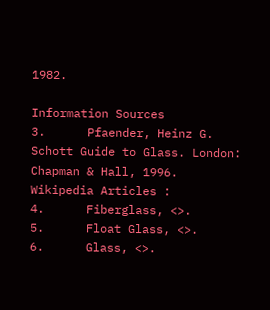1982.

Information Sources
3.      Pfaender, Heinz G. Schott Guide to Glass. London: Chapman & Hall, 1996.
Wikipedia Articles :
4.      Fiberglass, <>.
5.      Float Glass, <>.
6.      Glass, <>.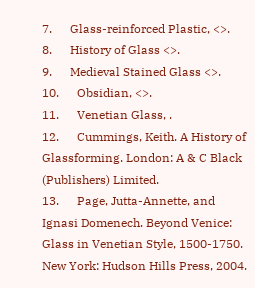7.      Glass-reinforced Plastic, <>.
8.      History of Glass <>.
9.      Medieval Stained Glass <>.
10.      Obsidian, <>.
11.      Venetian Glass, .
12.      Cummings, Keith. A History of Glassforming. London: A & C Black (Publishers) Limited.
13.      Page, Jutta-Annette, and Ignasi Domenech. Beyond Venice: Glass in Venetian Style, 1500-1750. New York: Hudson Hills Press, 2004.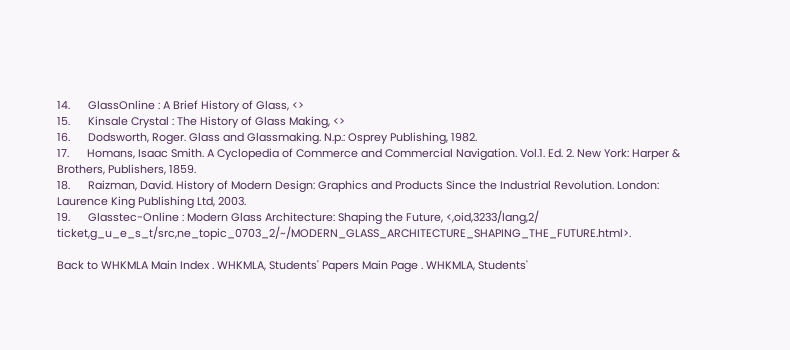14.      GlassOnline : A Brief History of Glass, <>
15.      Kinsale Crystal : The History of Glass Making, <>
16.      Dodsworth, Roger. Glass and Glassmaking. N.p.: Osprey Publishing, 1982.
17.      Homans, Isaac Smith. A Cyclopedia of Commerce and Commercial Navigation. Vol.1. Ed. 2. New York: Harper & Brothers, Publishers, 1859.
18.      Raizman, David. History of Modern Design: Graphics and Products Since the Industrial Revolution. London: Laurence King Publishing Ltd, 2003.
19.      Glasstec-Online : Modern Glass Architecture: Shaping the Future, <,oid,3233/lang,2/ ticket,g_u_e_s_t/src,ne_topic_0703_2/~/MODERN_GLASS_ARCHITECTURE_SHAPING_THE_FUTURE.html>.

Back to WHKMLA Main Index . WHKMLA, Students' Papers Main Page . WHKMLA, Students'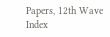Papers, 12th Wave Index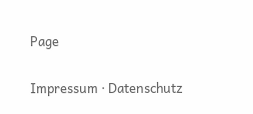Page

Impressum · Datenschutz